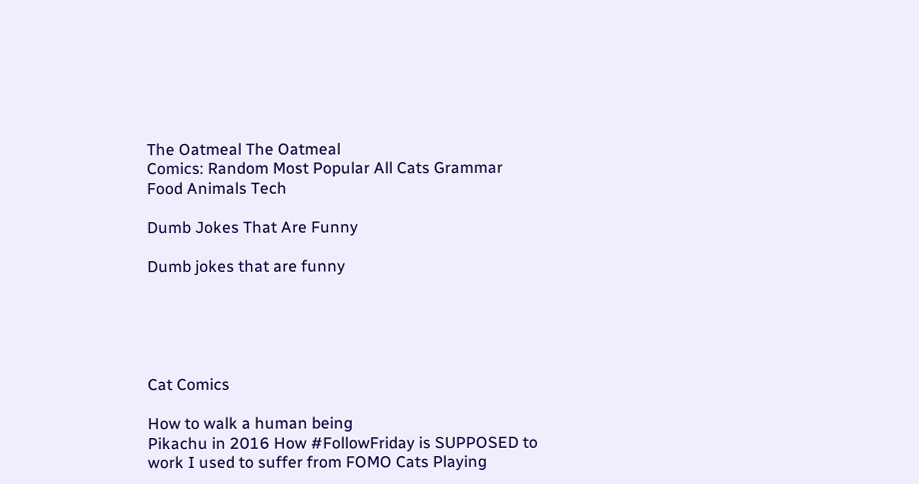The Oatmeal The Oatmeal
Comics: Random Most Popular All Cats Grammar Food Animals Tech

Dumb Jokes That Are Funny

Dumb jokes that are funny





Cat Comics

How to walk a human being
Pikachu in 2016 How #FollowFriday is SUPPOSED to work I used to suffer from FOMO Cats Playing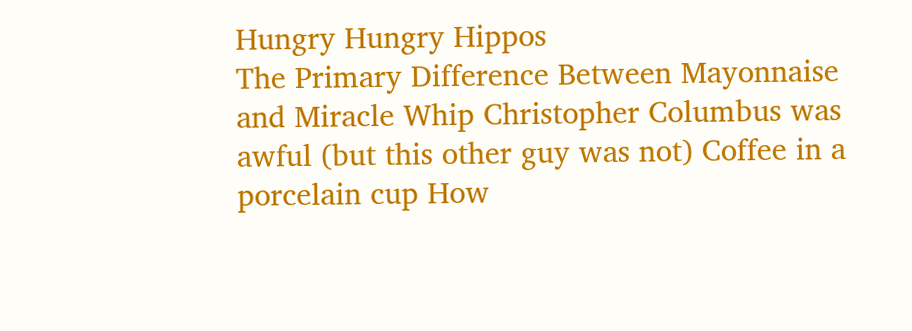Hungry Hungry Hippos
The Primary Difference Between Mayonnaise and Miracle Whip Christopher Columbus was awful (but this other guy was not) Coffee in a porcelain cup How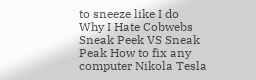to sneeze like I do
Why I Hate Cobwebs Sneak Peek VS Sneak Peak How to fix any computer Nikola Tesla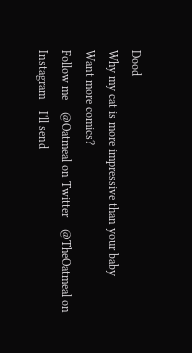Dood
Why my cat is more impressive than your baby
Want more comics?
Follow me    @Oatmeal on Twitter    @TheOatmeal on Instagram    I'll send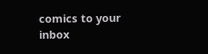comics to your inbox